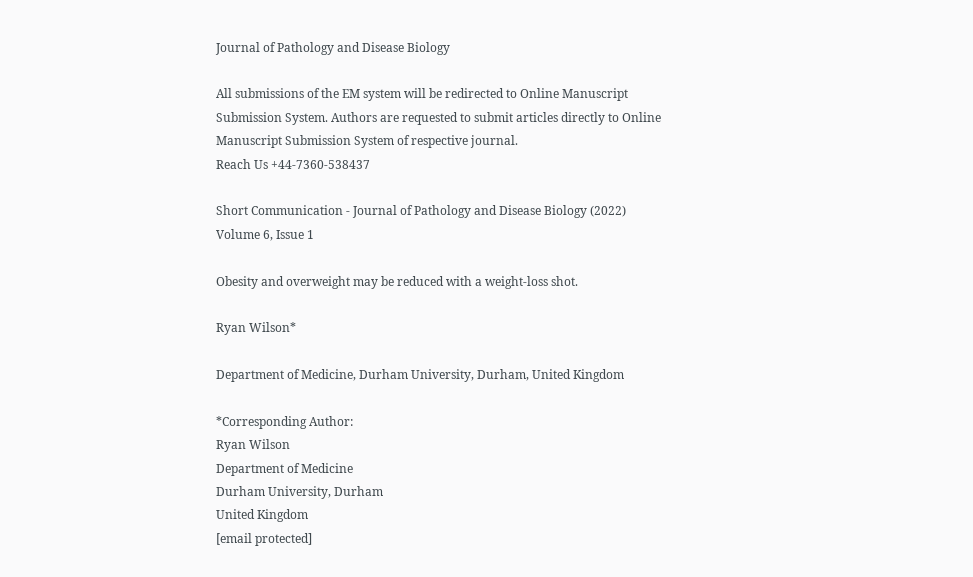Journal of Pathology and Disease Biology

All submissions of the EM system will be redirected to Online Manuscript Submission System. Authors are requested to submit articles directly to Online Manuscript Submission System of respective journal.
Reach Us +44-7360-538437

Short Communication - Journal of Pathology and Disease Biology (2022) Volume 6, Issue 1

Obesity and overweight may be reduced with a weight-loss shot.

Ryan Wilson*

Department of Medicine, Durham University, Durham, United Kingdom

*Corresponding Author:
Ryan Wilson
Department of Medicine
Durham University, Durham
United Kingdom
[email protected]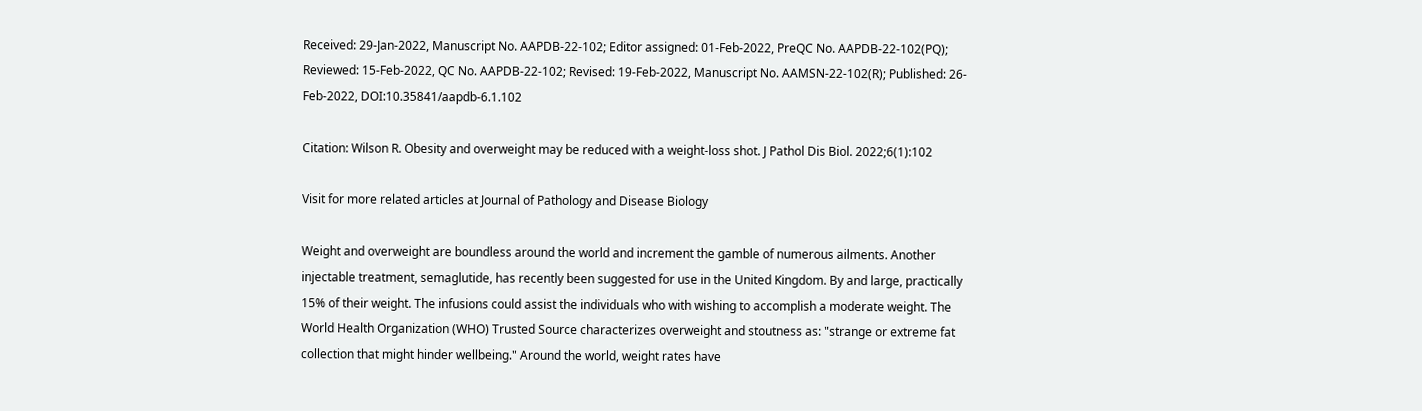Received: 29-Jan-2022, Manuscript No. AAPDB-22-102; Editor assigned: 01-Feb-2022, PreQC No. AAPDB-22-102(PQ); Reviewed: 15-Feb-2022, QC No. AAPDB-22-102; Revised: 19-Feb-2022, Manuscript No. AAMSN-22-102(R); Published: 26-Feb-2022, DOI:10.35841/aapdb-6.1.102

Citation: Wilson R. Obesity and overweight may be reduced with a weight-loss shot. J Pathol Dis Biol. 2022;6(1):102

Visit for more related articles at Journal of Pathology and Disease Biology

Weight and overweight are boundless around the world and increment the gamble of numerous ailments. Another injectable treatment, semaglutide, has recently been suggested for use in the United Kingdom. By and large, practically 15% of their weight. The infusions could assist the individuals who with wishing to accomplish a moderate weight. The World Health Organization (WHO) Trusted Source characterizes overweight and stoutness as: "strange or extreme fat collection that might hinder wellbeing." Around the world, weight rates have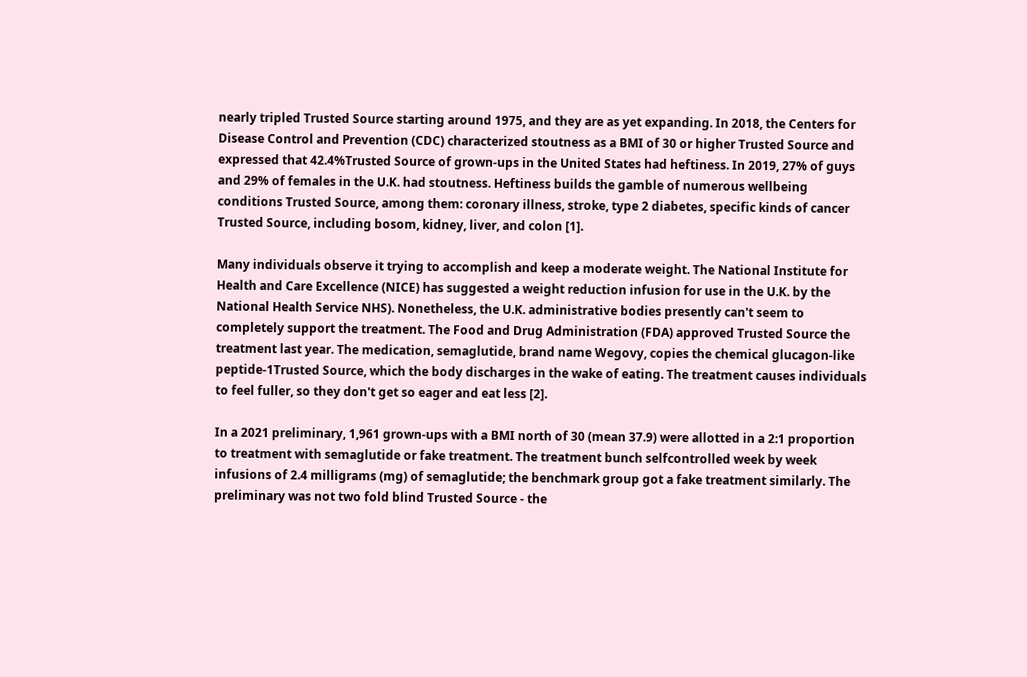nearly tripled Trusted Source starting around 1975, and they are as yet expanding. In 2018, the Centers for Disease Control and Prevention (CDC) characterized stoutness as a BMI of 30 or higher Trusted Source and expressed that 42.4%Trusted Source of grown-ups in the United States had heftiness. In 2019, 27% of guys and 29% of females in the U.K. had stoutness. Heftiness builds the gamble of numerous wellbeing conditions Trusted Source, among them: coronary illness, stroke, type 2 diabetes, specific kinds of cancer Trusted Source, including bosom, kidney, liver, and colon [1].

Many individuals observe it trying to accomplish and keep a moderate weight. The National Institute for Health and Care Excellence (NICE) has suggested a weight reduction infusion for use in the U.K. by the National Health Service NHS). Nonetheless, the U.K. administrative bodies presently can't seem to completely support the treatment. The Food and Drug Administration (FDA) approved Trusted Source the treatment last year. The medication, semaglutide, brand name Wegovy, copies the chemical glucagon-like peptide-1Trusted Source, which the body discharges in the wake of eating. The treatment causes individuals to feel fuller, so they don't get so eager and eat less [2].

In a 2021 preliminary, 1,961 grown-ups with a BMI north of 30 (mean 37.9) were allotted in a 2:1 proportion to treatment with semaglutide or fake treatment. The treatment bunch selfcontrolled week by week infusions of 2.4 milligrams (mg) of semaglutide; the benchmark group got a fake treatment similarly. The preliminary was not two fold blind Trusted Source - the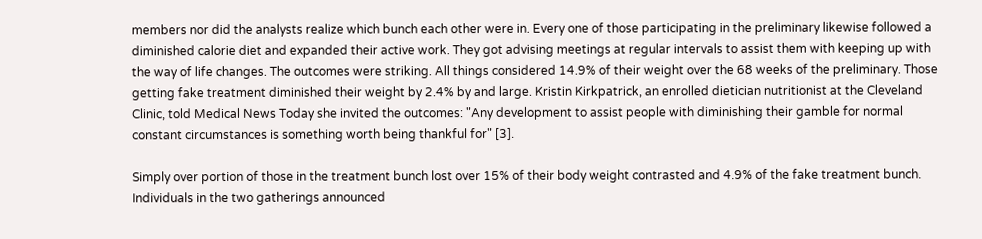members nor did the analysts realize which bunch each other were in. Every one of those participating in the preliminary likewise followed a diminished calorie diet and expanded their active work. They got advising meetings at regular intervals to assist them with keeping up with the way of life changes. The outcomes were striking. All things considered 14.9% of their weight over the 68 weeks of the preliminary. Those getting fake treatment diminished their weight by 2.4% by and large. Kristin Kirkpatrick, an enrolled dietician nutritionist at the Cleveland Clinic, told Medical News Today she invited the outcomes: "Any development to assist people with diminishing their gamble for normal constant circumstances is something worth being thankful for" [3].

Simply over portion of those in the treatment bunch lost over 15% of their body weight contrasted and 4.9% of the fake treatment bunch. Individuals in the two gatherings announced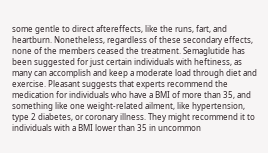some gentle to direct aftereffects, like the runs, fart, and heartburn. Nonetheless, regardless of these secondary effects, none of the members ceased the treatment. Semaglutide has been suggested for just certain individuals with heftiness, as many can accomplish and keep a moderate load through diet and exercise. Pleasant suggests that experts recommend the medication for individuals who have a BMI of more than 35, and something like one weight-related ailment, like hypertension, type 2 diabetes, or coronary illness. They might recommend it to individuals with a BMI lower than 35 in uncommon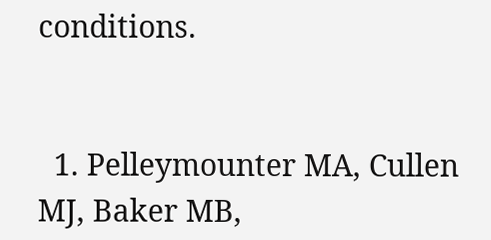conditions.


  1. Pelleymounter MA, Cullen MJ, Baker MB,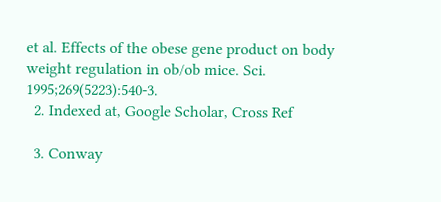et al. Effects of the obese gene product on body weight regulation in ob/ob mice. Sci. 1995;269(5223):540-3.
  2. Indexed at, Google Scholar, Cross Ref

  3. Conway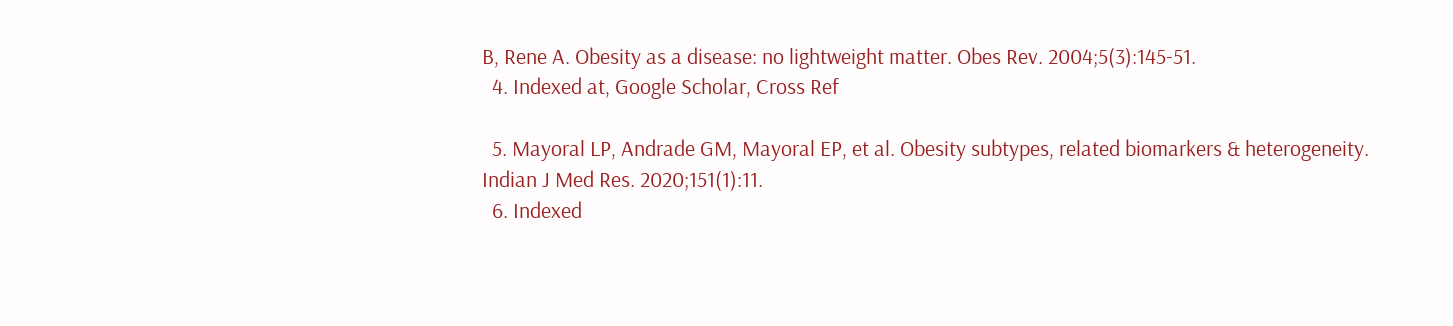B, Rene A. Obesity as a disease: no lightweight matter. Obes Rev. 2004;5(3):145-51.
  4. Indexed at, Google Scholar, Cross Ref

  5. Mayoral LP, Andrade GM, Mayoral EP, et al. Obesity subtypes, related biomarkers & heterogeneity. Indian J Med Res. 2020;151(1):11.
  6. Indexed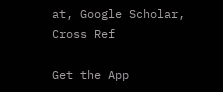at, Google Scholar, Cross Ref

Get the App